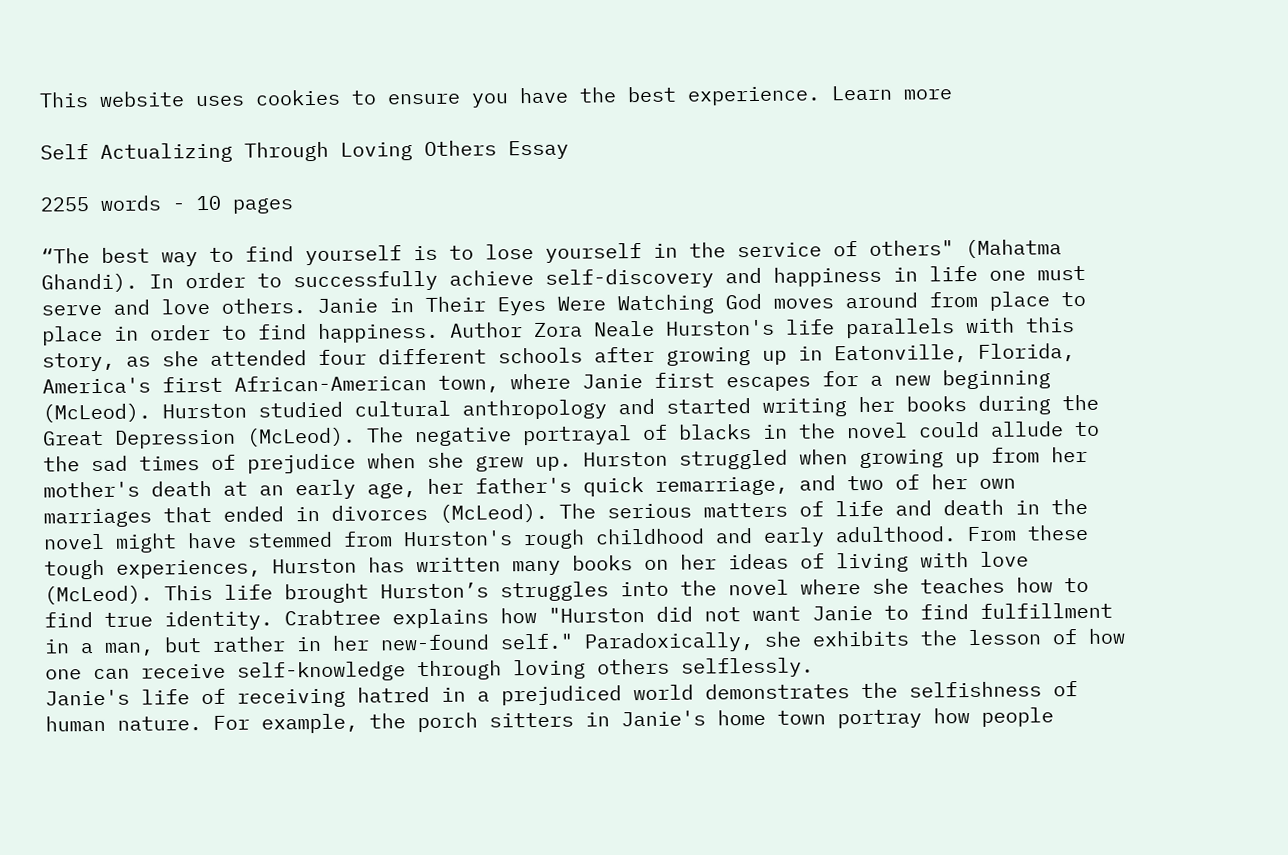This website uses cookies to ensure you have the best experience. Learn more

Self Actualizing Through Loving Others Essay

2255 words - 10 pages

“The best way to find yourself is to lose yourself in the service of others" (Mahatma Ghandi). In order to successfully achieve self-discovery and happiness in life one must serve and love others. Janie in Their Eyes Were Watching God moves around from place to place in order to find happiness. Author Zora Neale Hurston's life parallels with this story, as she attended four different schools after growing up in Eatonville, Florida, America's first African-American town, where Janie first escapes for a new beginning (McLeod). Hurston studied cultural anthropology and started writing her books during the Great Depression (McLeod). The negative portrayal of blacks in the novel could allude to the sad times of prejudice when she grew up. Hurston struggled when growing up from her mother's death at an early age, her father's quick remarriage, and two of her own marriages that ended in divorces (McLeod). The serious matters of life and death in the novel might have stemmed from Hurston's rough childhood and early adulthood. From these tough experiences, Hurston has written many books on her ideas of living with love (McLeod). This life brought Hurston’s struggles into the novel where she teaches how to find true identity. Crabtree explains how "Hurston did not want Janie to find fulfillment in a man, but rather in her new-found self." Paradoxically, she exhibits the lesson of how one can receive self-knowledge through loving others selflessly.
Janie's life of receiving hatred in a prejudiced world demonstrates the selfishness of human nature. For example, the porch sitters in Janie's home town portray how people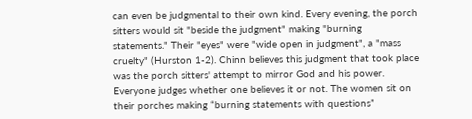can even be judgmental to their own kind. Every evening, the porch sitters would sit "beside the judgment" making "burning statements." Their "eyes" were "wide open in judgment", a "mass cruelty" (Hurston 1-2). Chinn believes this judgment that took place was the porch sitters' attempt to mirror God and his power. Everyone judges whether one believes it or not. The women sit on their porches making “burning statements with questions”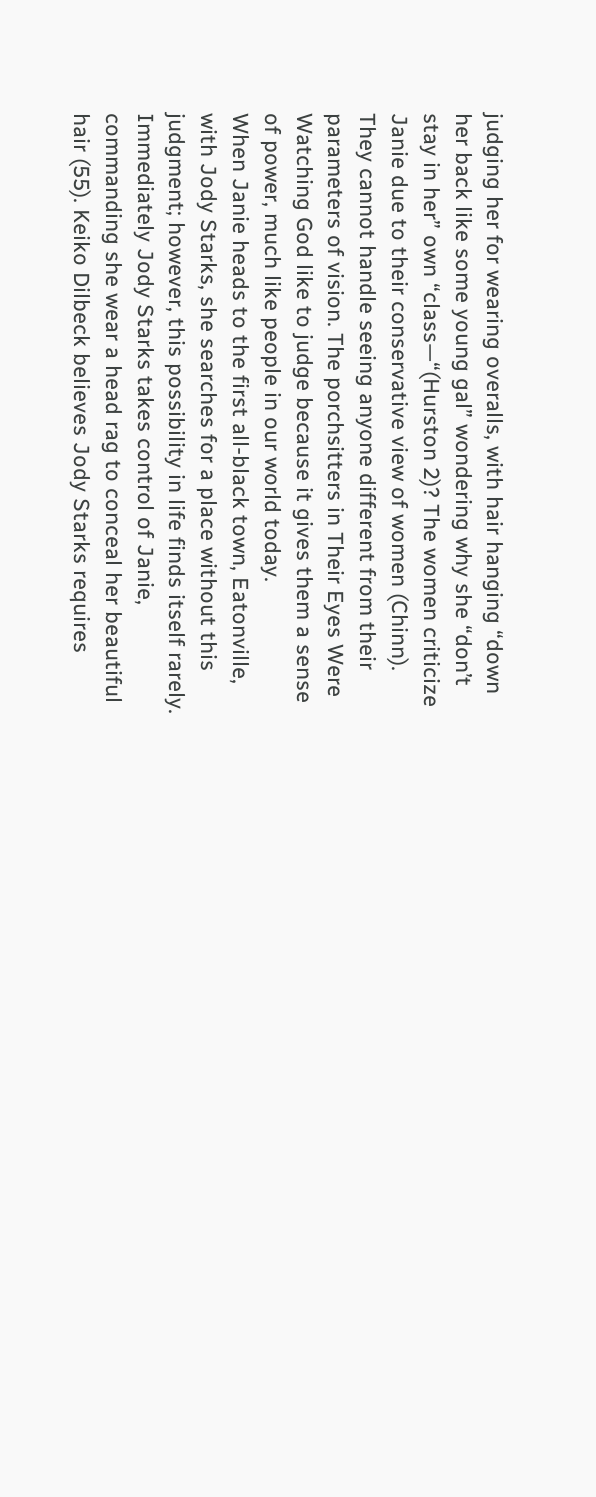judging her for wearing overalls, with hair hanging “down her back like some young gal” wondering why she “don’t stay in her” own “class—“(Hurston 2)? The women criticize Janie due to their conservative view of women (Chinn). They cannot handle seeing anyone different from their parameters of vision. The porchsitters in Their Eyes Were Watching God like to judge because it gives them a sense of power, much like people in our world today.
When Janie heads to the first all-black town, Eatonville, with Jody Starks, she searches for a place without this judgment; however, this possibility in life finds itself rarely. Immediately Jody Starks takes control of Janie, commanding she wear a head rag to conceal her beautiful hair (55). Keiko Dilbeck believes Jody Starks requires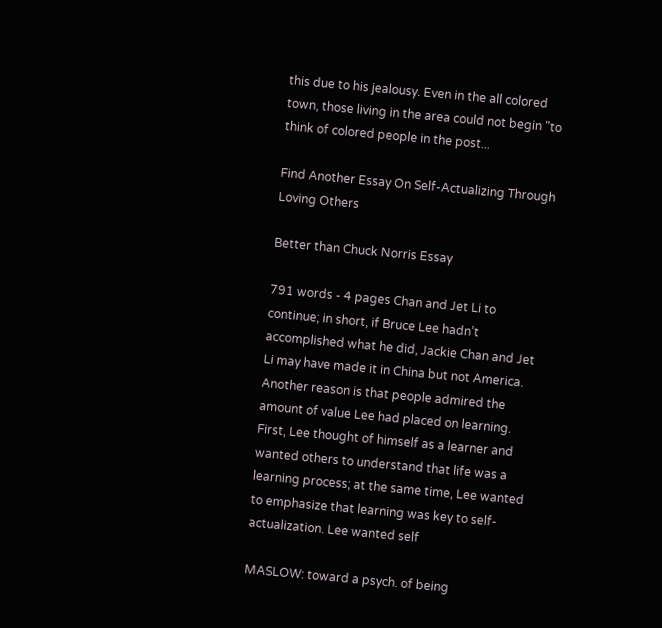this due to his jealousy. Even in the all colored town, those living in the area could not begin "to think of colored people in the post...

Find Another Essay On Self-Actualizing Through Loving Others

Better than Chuck Norris Essay

791 words - 4 pages Chan and Jet Li to continue; in short, if Bruce Lee hadn’t accomplished what he did, Jackie Chan and Jet Li may have made it in China but not America. Another reason is that people admired the amount of value Lee had placed on learning. First, Lee thought of himself as a learner and wanted others to understand that life was a learning process; at the same time, Lee wanted to emphasize that learning was key to self-actualization. Lee wanted self

MASLOW: toward a psych. of being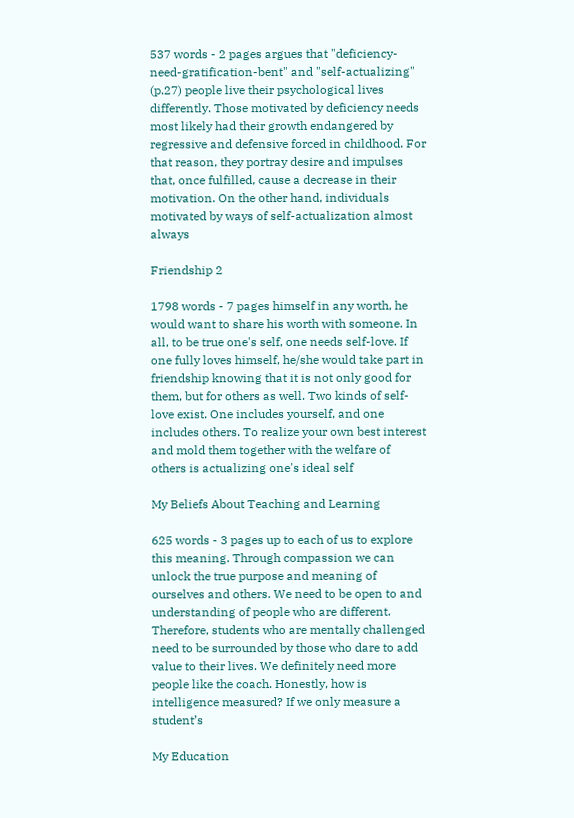537 words - 2 pages argues that "deficiency-need-gratification-bent" and "self-actualizing" (p.27) people live their psychological lives differently. Those motivated by deficiency needs most likely had their growth endangered by regressive and defensive forced in childhood. For that reason, they portray desire and impulses that, once fulfilled, cause a decrease in their motivation. On the other hand, individuals motivated by ways of self-actualization almost always

Friendship 2

1798 words - 7 pages himself in any worth, he would want to share his worth with someone. In all, to be true one's self, one needs self-love. If one fully loves himself, he/she would take part in friendship knowing that it is not only good for them, but for others as well. Two kinds of self-love exist. One includes yourself, and one includes others. To realize your own best interest and mold them together with the welfare of others is actualizing one's ideal self

My Beliefs About Teaching and Learning

625 words - 3 pages up to each of us to explore this meaning. Through compassion we can unlock the true purpose and meaning of ourselves and others. We need to be open to and understanding of people who are different. Therefore, students who are mentally challenged need to be surrounded by those who dare to add value to their lives. We definitely need more people like the coach. Honestly, how is intelligence measured? If we only measure a student’s

My Education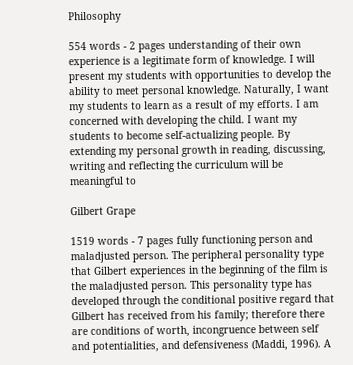Philosophy

554 words - 2 pages understanding of their own experience is a legitimate form of knowledge. I will present my students with opportunities to develop the ability to meet personal knowledge. Naturally, I want my students to learn as a result of my efforts. I am concerned with developing the child. I want my students to become self-actualizing people. By extending my personal growth in reading, discussing, writing and reflecting the curriculum will be meaningful to

Gilbert Grape

1519 words - 7 pages fully functioning person and maladjusted person. The peripheral personality type that Gilbert experiences in the beginning of the film is the maladjusted person. This personality type has developed through the conditional positive regard that Gilbert has received from his family; therefore there are conditions of worth, incongruence between self and potentialities, and defensiveness (Maddi, 1996). A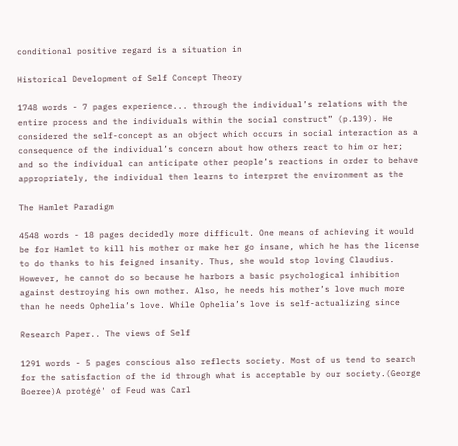conditional positive regard is a situation in

Historical Development of Self Concept Theory

1748 words - 7 pages experience... through the individual’s relations with the entire process and the individuals within the social construct” (p.139). He considered the self-concept as an object which occurs in social interaction as a consequence of the individual’s concern about how others react to him or her; and so the individual can anticipate other people’s reactions in order to behave appropriately, the individual then learns to interpret the environment as the

The Hamlet Paradigm

4548 words - 18 pages decidedly more difficult. One means of achieving it would be for Hamlet to kill his mother or make her go insane, which he has the license to do thanks to his feigned insanity. Thus, she would stop loving Claudius. However, he cannot do so because he harbors a basic psychological inhibition against destroying his own mother. Also, he needs his mother’s love much more than he needs Ophelia’s love. While Ophelia’s love is self-actualizing since

Research Paper.. The views of Self

1291 words - 5 pages conscious also reflects society. Most of us tend to search for the satisfaction of the id through what is acceptable by our society.(George Boeree)A protégé' of Feud was Carl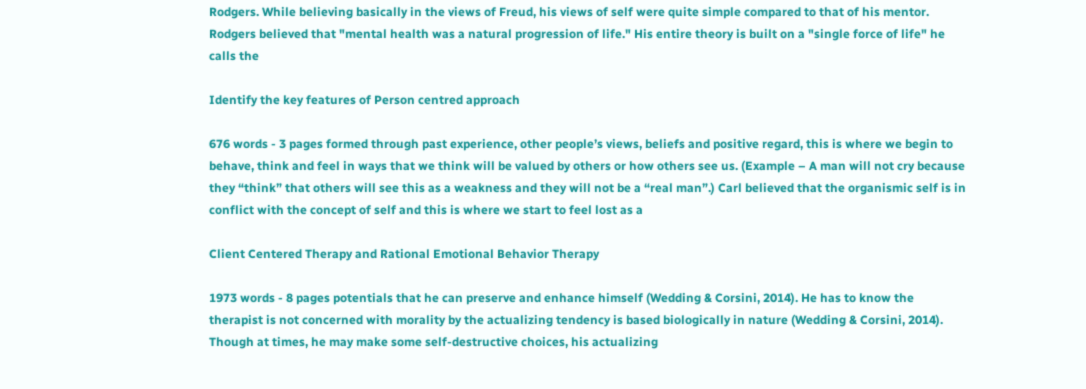Rodgers. While believing basically in the views of Freud, his views of self were quite simple compared to that of his mentor. Rodgers believed that "mental health was a natural progression of life." His entire theory is built on a "single force of life" he calls the

Identify the key features of Person centred approach

676 words - 3 pages formed through past experience, other people’s views, beliefs and positive regard, this is where we begin to behave, think and feel in ways that we think will be valued by others or how others see us. (Example – A man will not cry because they “think” that others will see this as a weakness and they will not be a “real man”.) Carl believed that the organismic self is in conflict with the concept of self and this is where we start to feel lost as a

Client Centered Therapy and Rational Emotional Behavior Therapy

1973 words - 8 pages potentials that he can preserve and enhance himself (Wedding & Corsini, 2014). He has to know the therapist is not concerned with morality by the actualizing tendency is based biologically in nature (Wedding & Corsini, 2014). Though at times, he may make some self-destructive choices, his actualizing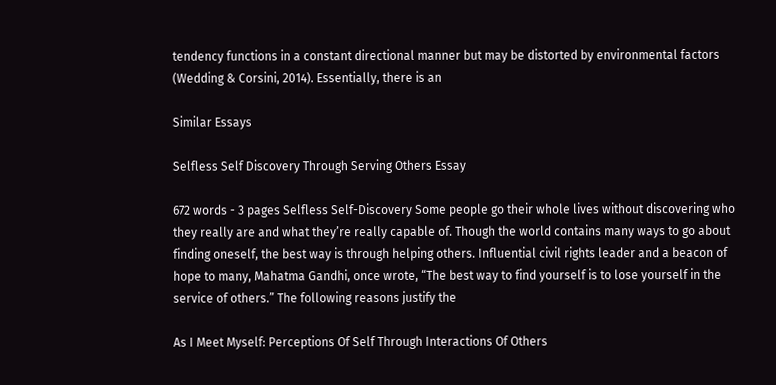tendency functions in a constant directional manner but may be distorted by environmental factors (Wedding & Corsini, 2014). Essentially, there is an

Similar Essays

Selfless Self Discovery Through Serving Others Essay

672 words - 3 pages Selfless Self-Discovery Some people go their whole lives without discovering who they really are and what they’re really capable of. Though the world contains many ways to go about finding oneself, the best way is through helping others. Influential civil rights leader and a beacon of hope to many, Mahatma Gandhi, once wrote, “The best way to find yourself is to lose yourself in the service of others.” The following reasons justify the

As I Meet Myself: Perceptions Of Self Through Interactions Of Others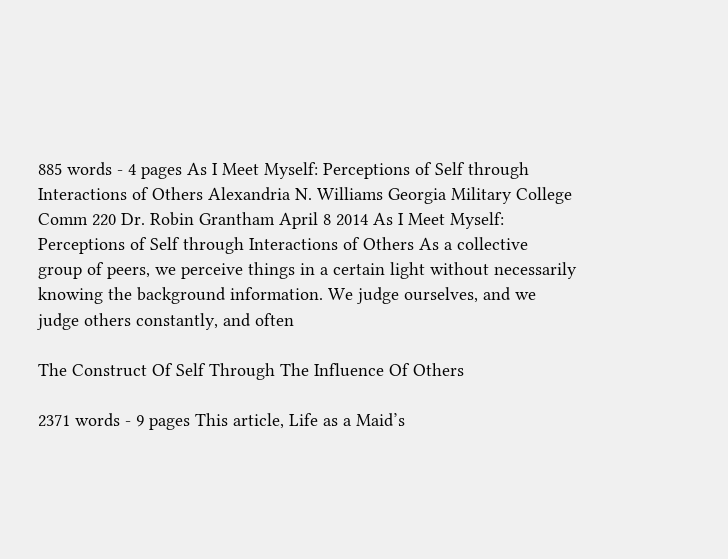885 words - 4 pages As I Meet Myself: Perceptions of Self through Interactions of Others Alexandria N. Williams Georgia Military College Comm 220 Dr. Robin Grantham April 8 2014 As I Meet Myself: Perceptions of Self through Interactions of Others As a collective group of peers, we perceive things in a certain light without necessarily knowing the background information. We judge ourselves, and we judge others constantly, and often

The Construct Of Self Through The Influence Of Others

2371 words - 9 pages This article, Life as a Maid’s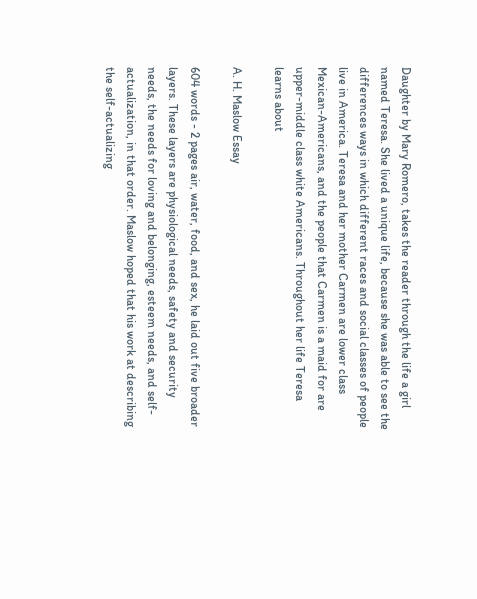Daughter by Mary Romero, takes the reader through the life a girl named Teresa. She lived a unique life, because she was able to see the differences ways in which different races and social classes of people live in America. Teresa and her mother Carmen are lower class Mexican-Americans, and the people that Carmen is a maid for are upper-middle class white Americans. Throughout her life Teresa learns about

A. H. Maslow Essay

604 words - 2 pages air, water, food, and sex, he laid out five broader layers. These layers are physiological needs, safety and security needs, the needs for loving and belonging, esteem needs, and self-actualization, in that order. Maslow hoped that his work at describing the self-actualizing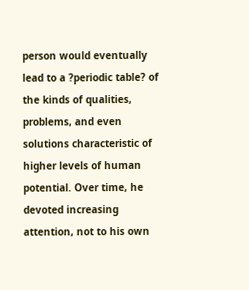person would eventually lead to a ?periodic table? of the kinds of qualities, problems, and even solutions characteristic of higher levels of human potential. Over time, he devoted increasing attention, not to his own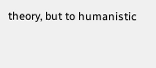theory, but to humanistic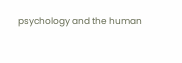psychology and the human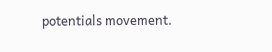potentials movement.